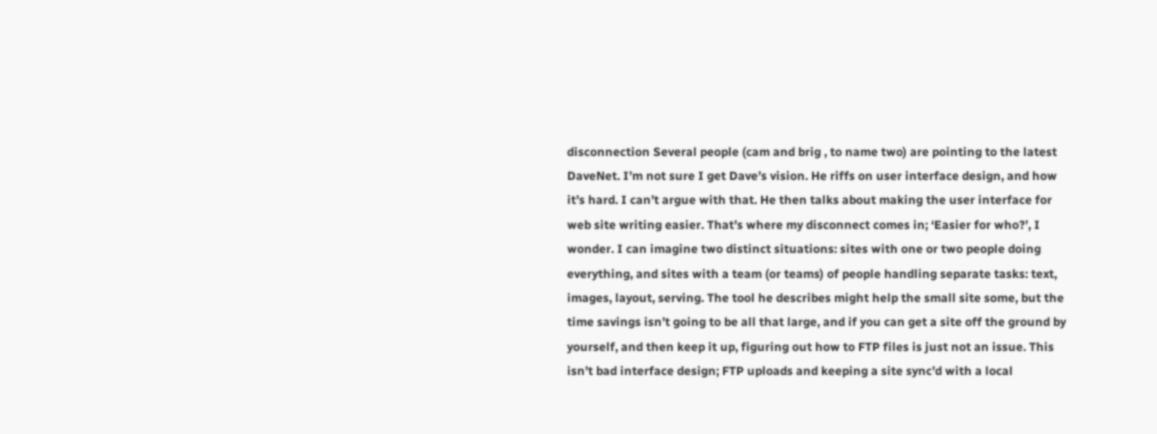disconnection Several people (cam and brig , to name two) are pointing to the latest DaveNet. I’m not sure I get Dave’s vision. He riffs on user interface design, and how it’s hard. I can’t argue with that. He then talks about making the user interface for web site writing easier. That’s where my disconnect comes in; ‘Easier for who?’, I wonder. I can imagine two distinct situations: sites with one or two people doing everything, and sites with a team (or teams) of people handling separate tasks: text, images, layout, serving. The tool he describes might help the small site some, but the time savings isn’t going to be all that large, and if you can get a site off the ground by yourself, and then keep it up, figuring out how to FTP files is just not an issue. This isn’t bad interface design; FTP uploads and keeping a site sync’d with a local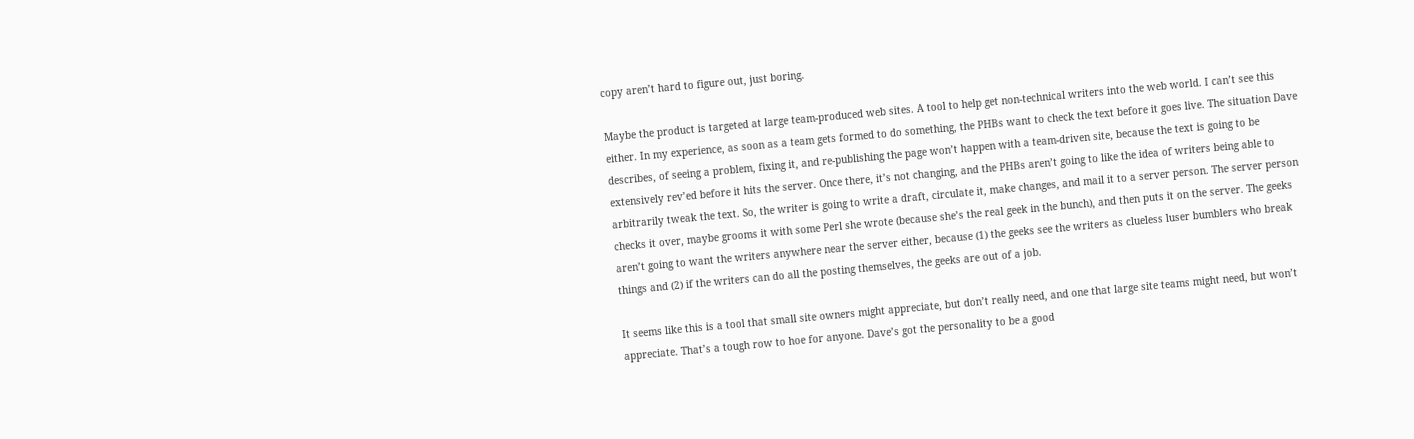copy aren’t hard to figure out, just boring.

Maybe the product is targeted at large team-produced web sites. A tool to help get non-technical writers into the web world. I can’t see this either. In my experience, as soon as a team gets formed to do something, the PHBs want to check the text before it goes live. The situation Dave describes, of seeing a problem, fixing it, and re-publishing the page won’t happen with a team-driven site, because the text is going to be extensively rev’ed before it hits the server. Once there, it’s not changing, and the PHBs aren’t going to like the idea of writers being able to arbitrarily tweak the text. So, the writer is going to write a draft, circulate it, make changes, and mail it to a server person. The server person checks it over, maybe grooms it with some Perl she wrote (because she’s the real geek in the bunch), and then puts it on the server. The geeks aren’t going to want the writers anywhere near the server either, because (1) the geeks see the writers as clueless luser bumblers who break things and (2) if the writers can do all the posting themselves, the geeks are out of a job.

It seems like this is a tool that small site owners might appreciate, but don’t really need, and one that large site teams might need, but won’t appreciate. That’s a tough row to hoe for anyone. Dave’s got the personality to be a good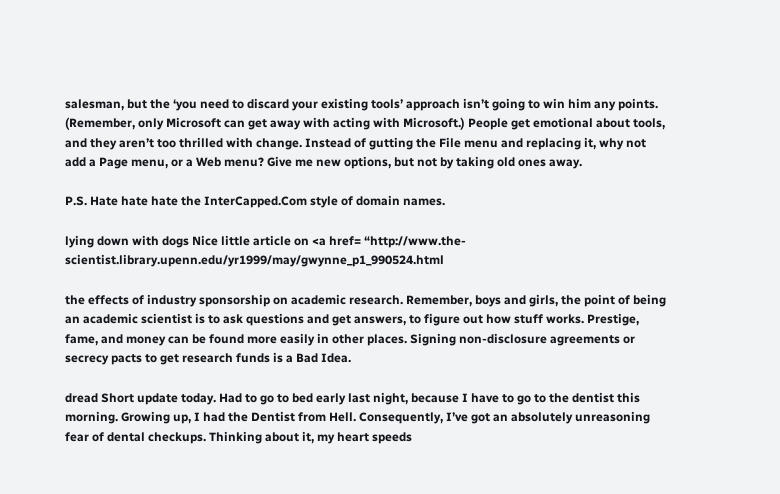salesman, but the ‘you need to discard your existing tools’ approach isn’t going to win him any points. (Remember, only Microsoft can get away with acting with Microsoft.) People get emotional about tools, and they aren’t too thrilled with change. Instead of gutting the File menu and replacing it, why not add a Page menu, or a Web menu? Give me new options, but not by taking old ones away.

P.S. Hate hate hate the InterCapped.Com style of domain names.

lying down with dogs Nice little article on <a href= “http://www.the-scientist.library.upenn.edu/yr1999/may/gwynne_p1_990524.html

the effects of industry sponsorship on academic research. Remember, boys and girls, the point of being an academic scientist is to ask questions and get answers, to figure out how stuff works. Prestige, fame, and money can be found more easily in other places. Signing non-disclosure agreements or secrecy pacts to get research funds is a Bad Idea.

dread Short update today. Had to go to bed early last night, because I have to go to the dentist this morning. Growing up, I had the Dentist from Hell. Consequently, I’ve got an absolutely unreasoning fear of dental checkups. Thinking about it, my heart speeds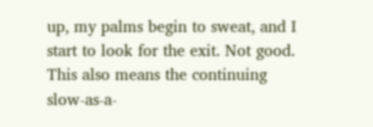up, my palms begin to sweat, and I start to look for the exit. Not good. This also means the continuing slow-as-a-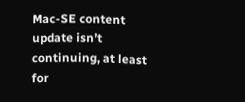Mac-SE content update isn’t continuing, at least for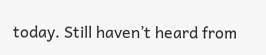today. Still haven’t heard from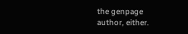the genpage author, either.